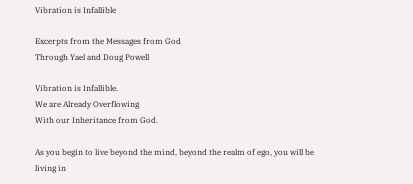Vibration is Infallible

Excerpts from the Messages from God
Through Yael and Doug Powell

Vibration is Infallible.
We are Already Overflowing
With our Inheritance from God.

As you begin to live beyond the mind, beyond the realm of ego, you will be living in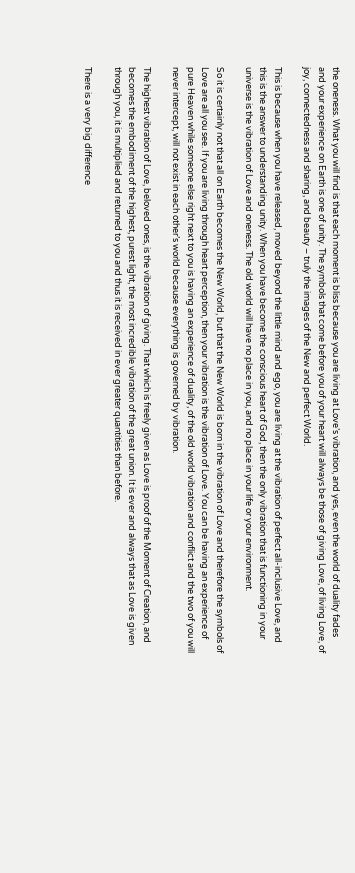the oneness. What you will find is that each moment is bliss because you are living at Love’s vibration, and yes, even the world of duality fades and your experience on Earth is one of unity. The symbols that come before you of your heart will always be those of giving Love, of living Love, of joy, connectedness and sharing, and beauty – truly the images of the New and perfect World.

This is because when you have released, moved beyond the little mind and ego, you are living at the vibration of perfect all-inclusive Love, and this is the answer to understanding unity. When you have become the conscious heart of God, then the only vibration that is functioning in your universe is the vibration of Love and oneness. The old world will have no place in you, and no place in your life or your environment.

So it is certainly not that all on Earth becomes the New World, but that the New World is born in the vibration of Love and therefore the symbols of Love are all you see. If you are living through heart perception, then your vibration is the vibration of Love. You can be having an experience of pure Heaven while someone else right next to you is having an experience of duality, of the old world vibration and conflict and the two of you will never intercept, will not exist in each other’s world because everything is governed by vibration.

The highest vibration of Love, beloved ones, is the vibration of giving. That which is freely given as Love is proof of the Moment of Creation, and becomes the embodiment of the highest, purest light, the most incredible vibration of the great union. It is ever and always that as Love is given through you, it is multiplied and returned to you and thus it is received in ever greater quantities than before.

There is a very big difference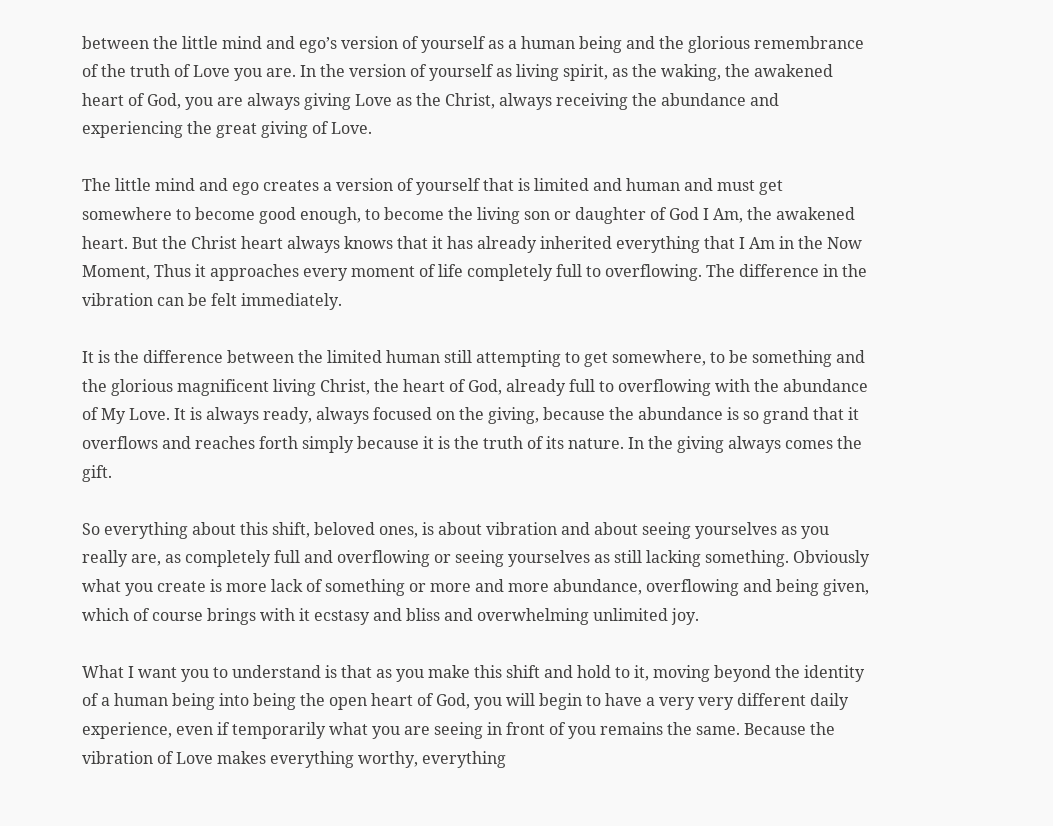between the little mind and ego’s version of yourself as a human being and the glorious remembrance of the truth of Love you are. In the version of yourself as living spirit, as the waking, the awakened heart of God, you are always giving Love as the Christ, always receiving the abundance and experiencing the great giving of Love.

The little mind and ego creates a version of yourself that is limited and human and must get somewhere to become good enough, to become the living son or daughter of God I Am, the awakened heart. But the Christ heart always knows that it has already inherited everything that I Am in the Now Moment, Thus it approaches every moment of life completely full to overflowing. The difference in the vibration can be felt immediately.

It is the difference between the limited human still attempting to get somewhere, to be something and the glorious magnificent living Christ, the heart of God, already full to overflowing with the abundance of My Love. It is always ready, always focused on the giving, because the abundance is so grand that it overflows and reaches forth simply because it is the truth of its nature. In the giving always comes the gift.

So everything about this shift, beloved ones, is about vibration and about seeing yourselves as you really are, as completely full and overflowing or seeing yourselves as still lacking something. Obviously what you create is more lack of something or more and more abundance, overflowing and being given, which of course brings with it ecstasy and bliss and overwhelming unlimited joy.

What I want you to understand is that as you make this shift and hold to it, moving beyond the identity of a human being into being the open heart of God, you will begin to have a very very different daily experience, even if temporarily what you are seeing in front of you remains the same. Because the vibration of Love makes everything worthy, everything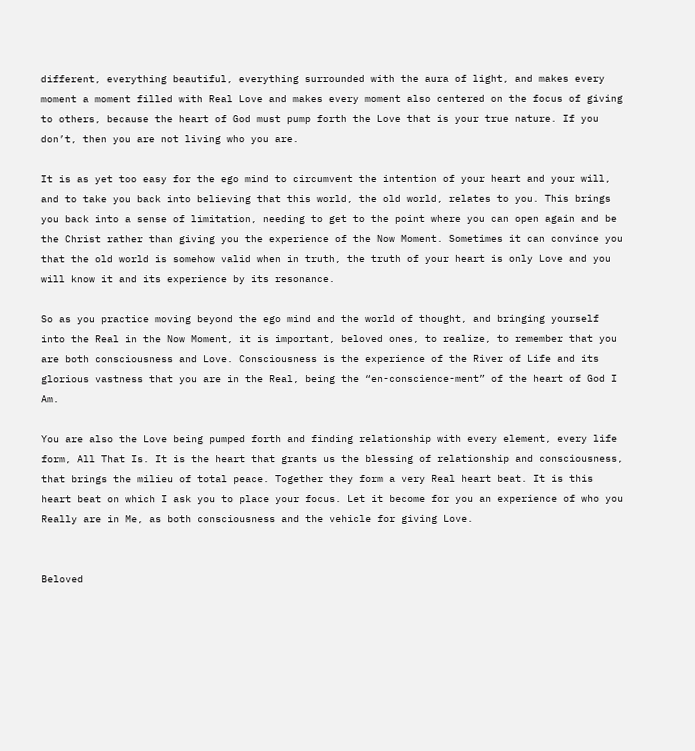different, everything beautiful, everything surrounded with the aura of light, and makes every moment a moment filled with Real Love and makes every moment also centered on the focus of giving to others, because the heart of God must pump forth the Love that is your true nature. If you don’t, then you are not living who you are.

It is as yet too easy for the ego mind to circumvent the intention of your heart and your will, and to take you back into believing that this world, the old world, relates to you. This brings you back into a sense of limitation, needing to get to the point where you can open again and be the Christ rather than giving you the experience of the Now Moment. Sometimes it can convince you that the old world is somehow valid when in truth, the truth of your heart is only Love and you will know it and its experience by its resonance.

So as you practice moving beyond the ego mind and the world of thought, and bringing yourself into the Real in the Now Moment, it is important, beloved ones, to realize, to remember that you are both consciousness and Love. Consciousness is the experience of the River of Life and its glorious vastness that you are in the Real, being the “en-conscience-ment” of the heart of God I Am.

You are also the Love being pumped forth and finding relationship with every element, every life form, All That Is. It is the heart that grants us the blessing of relationship and consciousness, that brings the milieu of total peace. Together they form a very Real heart beat. It is this heart beat on which I ask you to place your focus. Let it become for you an experience of who you Really are in Me, as both consciousness and the vehicle for giving Love.


Beloved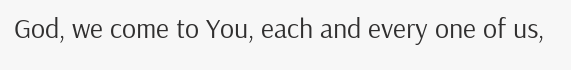God, we come to You, each and every one of us,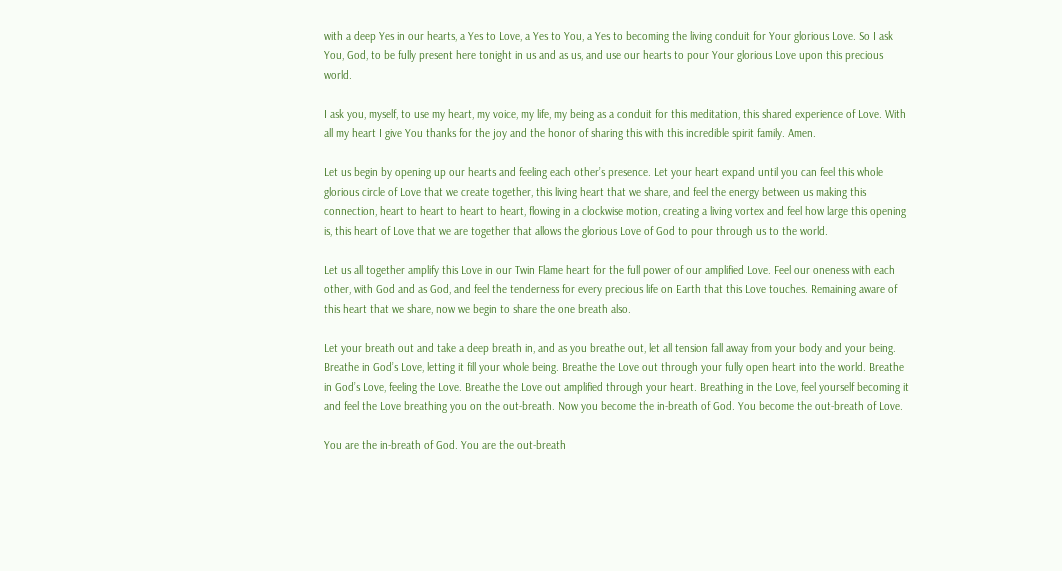with a deep Yes in our hearts, a Yes to Love, a Yes to You, a Yes to becoming the living conduit for Your glorious Love. So I ask You, God, to be fully present here tonight in us and as us, and use our hearts to pour Your glorious Love upon this precious world.

I ask you, myself, to use my heart, my voice, my life, my being as a conduit for this meditation, this shared experience of Love. With all my heart I give You thanks for the joy and the honor of sharing this with this incredible spirit family. Amen.

Let us begin by opening up our hearts and feeling each other’s presence. Let your heart expand until you can feel this whole glorious circle of Love that we create together, this living heart that we share, and feel the energy between us making this connection, heart to heart to heart to heart, flowing in a clockwise motion, creating a living vortex and feel how large this opening is, this heart of Love that we are together that allows the glorious Love of God to pour through us to the world.

Let us all together amplify this Love in our Twin Flame heart for the full power of our amplified Love. Feel our oneness with each other, with God and as God, and feel the tenderness for every precious life on Earth that this Love touches. Remaining aware of this heart that we share, now we begin to share the one breath also.

Let your breath out and take a deep breath in, and as you breathe out, let all tension fall away from your body and your being. Breathe in God’s Love, letting it fill your whole being. Breathe the Love out through your fully open heart into the world. Breathe in God’s Love, feeling the Love. Breathe the Love out amplified through your heart. Breathing in the Love, feel yourself becoming it and feel the Love breathing you on the out-breath. Now you become the in-breath of God. You become the out-breath of Love.

You are the in-breath of God. You are the out-breath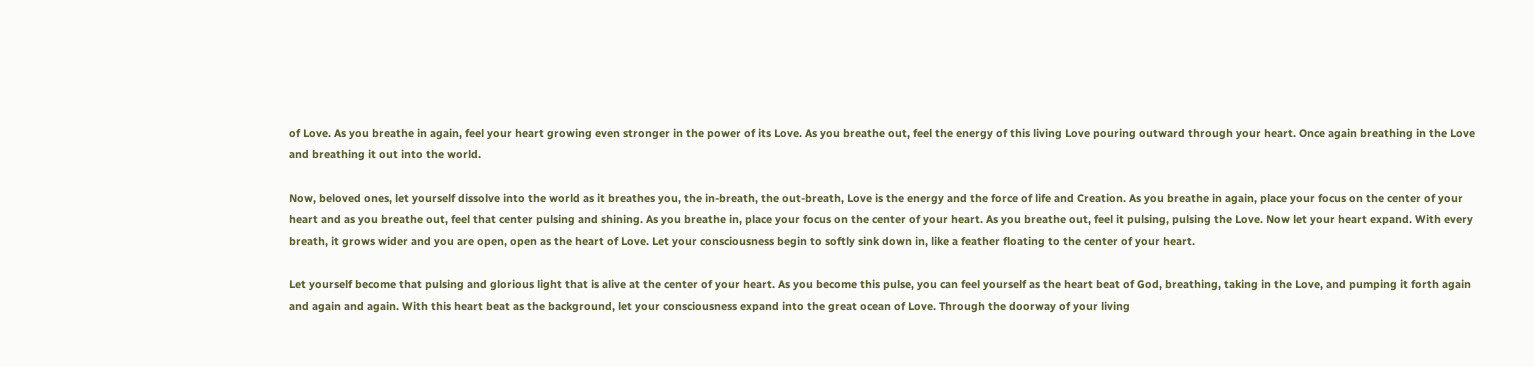of Love. As you breathe in again, feel your heart growing even stronger in the power of its Love. As you breathe out, feel the energy of this living Love pouring outward through your heart. Once again breathing in the Love and breathing it out into the world.

Now, beloved ones, let yourself dissolve into the world as it breathes you, the in-breath, the out-breath, Love is the energy and the force of life and Creation. As you breathe in again, place your focus on the center of your heart and as you breathe out, feel that center pulsing and shining. As you breathe in, place your focus on the center of your heart. As you breathe out, feel it pulsing, pulsing the Love. Now let your heart expand. With every breath, it grows wider and you are open, open as the heart of Love. Let your consciousness begin to softly sink down in, like a feather floating to the center of your heart.

Let yourself become that pulsing and glorious light that is alive at the center of your heart. As you become this pulse, you can feel yourself as the heart beat of God, breathing, taking in the Love, and pumping it forth again and again and again. With this heart beat as the background, let your consciousness expand into the great ocean of Love. Through the doorway of your living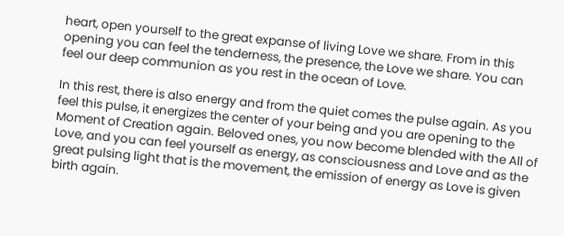heart, open yourself to the great expanse of living Love we share. From in this opening you can feel the tenderness, the presence, the Love we share. You can feel our deep communion as you rest in the ocean of Love.

In this rest, there is also energy and from the quiet comes the pulse again. As you feel this pulse, it energizes the center of your being and you are opening to the Moment of Creation again. Beloved ones, you now become blended with the All of Love, and you can feel yourself as energy, as consciousness and Love and as the great pulsing light that is the movement, the emission of energy as Love is given birth again.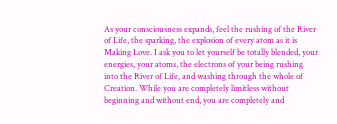As your consciousness expands, feel the rushing of the River of Life, the sparking, the explosion of every atom as it is Making Love. I ask you to let yourself be totally blended, your energies, your atoms, the electrons of your being rushing into the River of Life, and washing through the whole of Creation. While you are completely limitless without beginning and without end, you are completely and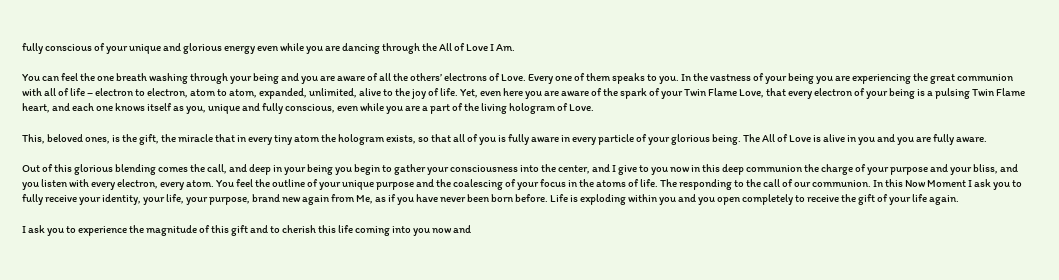fully conscious of your unique and glorious energy even while you are dancing through the All of Love I Am.

You can feel the one breath washing through your being and you are aware of all the others’ electrons of Love. Every one of them speaks to you. In the vastness of your being you are experiencing the great communion with all of life – electron to electron, atom to atom, expanded, unlimited, alive to the joy of life. Yet, even here you are aware of the spark of your Twin Flame Love, that every electron of your being is a pulsing Twin Flame heart, and each one knows itself as you, unique and fully conscious, even while you are a part of the living hologram of Love.

This, beloved ones, is the gift, the miracle that in every tiny atom the hologram exists, so that all of you is fully aware in every particle of your glorious being. The All of Love is alive in you and you are fully aware.

Out of this glorious blending comes the call, and deep in your being you begin to gather your consciousness into the center, and I give to you now in this deep communion the charge of your purpose and your bliss, and you listen with every electron, every atom. You feel the outline of your unique purpose and the coalescing of your focus in the atoms of life. The responding to the call of our communion. In this Now Moment I ask you to fully receive your identity, your life, your purpose, brand new again from Me, as if you have never been born before. Life is exploding within you and you open completely to receive the gift of your life again.

I ask you to experience the magnitude of this gift and to cherish this life coming into you now and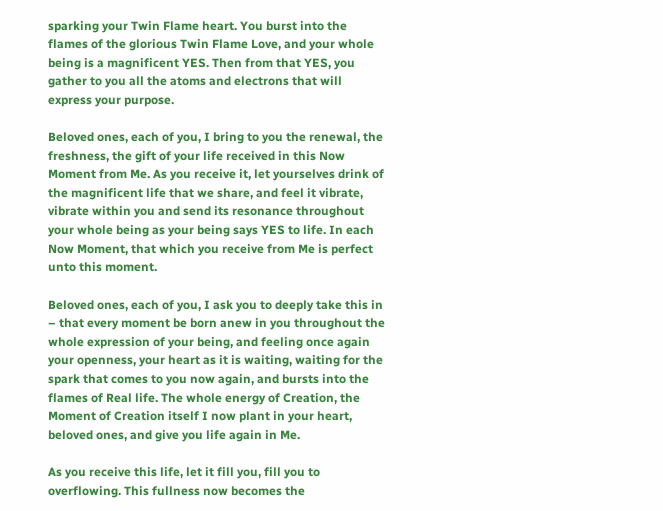sparking your Twin Flame heart. You burst into the flames of the glorious Twin Flame Love, and your whole being is a magnificent YES. Then from that YES, you gather to you all the atoms and electrons that will express your purpose.

Beloved ones, each of you, I bring to you the renewal, the freshness, the gift of your life received in this Now Moment from Me. As you receive it, let yourselves drink of the magnificent life that we share, and feel it vibrate, vibrate within you and send its resonance throughout your whole being as your being says YES to life. In each Now Moment, that which you receive from Me is perfect unto this moment.

Beloved ones, each of you, I ask you to deeply take this in – that every moment be born anew in you throughout the whole expression of your being, and feeling once again your openness, your heart as it is waiting, waiting for the spark that comes to you now again, and bursts into the flames of Real life. The whole energy of Creation, the Moment of Creation itself I now plant in your heart, beloved ones, and give you life again in Me.

As you receive this life, let it fill you, fill you to overflowing. This fullness now becomes the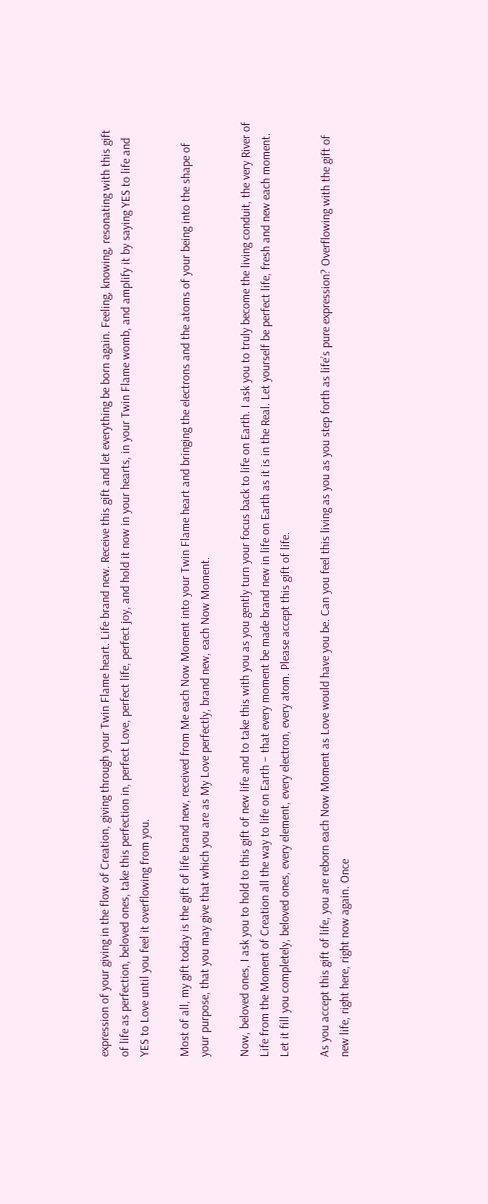expression of your giving in the flow of Creation, giving through your Twin Flame heart. Life brand new. Receive this gift and let everything be born again. Feeling, knowing, resonating with this gift of life as perfection, beloved ones, take this perfection in, perfect Love, perfect life, perfect joy, and hold it now in your hearts, in your Twin Flame womb, and amplify it by saying YES to life and YES to Love until you feel it overflowing from you.

Most of all, my gift today is the gift of life brand new, received from Me each Now Moment into your Twin Flame heart and bringing the electrons and the atoms of your being into the shape of your purpose, that you may give that which you are as My Love perfectly, brand new, each Now Moment.

Now, beloved ones, I ask you to hold to this gift of new life and to take this with you as you gently turn your focus back to life on Earth. I ask you to truly become the living conduit, the very River of Life from the Moment of Creation all the way to life on Earth – that every moment be made brand new in life on Earth as it is in the Real. Let yourself be perfect life, fresh and new each moment. Let it fill you completely, beloved ones, every element, every electron, every atom. Please accept this gift of life.

As you accept this gift of life, you are reborn each Now Moment as Love would have you be. Can you feel this living as you as you step forth as life’s pure expression? Overflowing with the gift of new life, right here, right now again. Once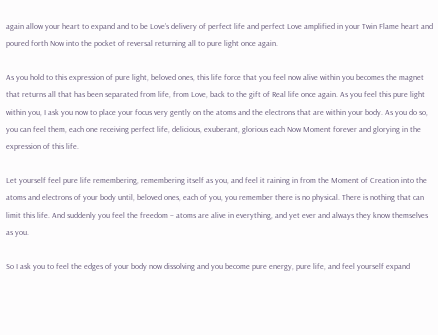again allow your heart to expand and to be Love’s delivery of perfect life and perfect Love amplified in your Twin Flame heart and poured forth Now into the pocket of reversal returning all to pure light once again.

As you hold to this expression of pure light, beloved ones, this life force that you feel now alive within you becomes the magnet that returns all that has been separated from life, from Love, back to the gift of Real life once again. As you feel this pure light within you, I ask you now to place your focus very gently on the atoms and the electrons that are within your body. As you do so, you can feel them, each one receiving perfect life, delicious, exuberant, glorious each Now Moment forever and glorying in the expression of this life.

Let yourself feel pure life remembering, remembering itself as you, and feel it raining in from the Moment of Creation into the atoms and electrons of your body until, beloved ones, each of you, you remember there is no physical. There is nothing that can limit this life. And suddenly you feel the freedom – atoms are alive in everything, and yet ever and always they know themselves as you.

So I ask you to feel the edges of your body now dissolving and you become pure energy, pure life, and feel yourself expand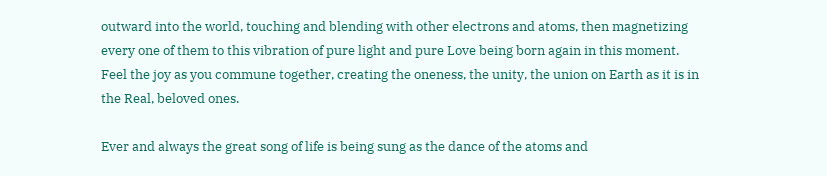outward into the world, touching and blending with other electrons and atoms, then magnetizing every one of them to this vibration of pure light and pure Love being born again in this moment. Feel the joy as you commune together, creating the oneness, the unity, the union on Earth as it is in the Real, beloved ones.

Ever and always the great song of life is being sung as the dance of the atoms and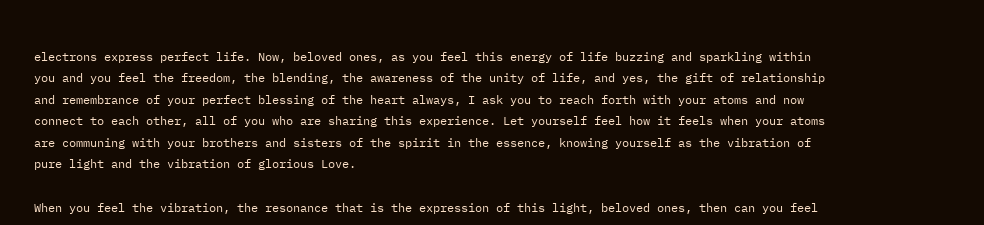electrons express perfect life. Now, beloved ones, as you feel this energy of life buzzing and sparkling within you and you feel the freedom, the blending, the awareness of the unity of life, and yes, the gift of relationship and remembrance of your perfect blessing of the heart always, I ask you to reach forth with your atoms and now connect to each other, all of you who are sharing this experience. Let yourself feel how it feels when your atoms are communing with your brothers and sisters of the spirit in the essence, knowing yourself as the vibration of pure light and the vibration of glorious Love.

When you feel the vibration, the resonance that is the expression of this light, beloved ones, then can you feel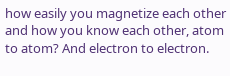how easily you magnetize each other and how you know each other, atom to atom? And electron to electron.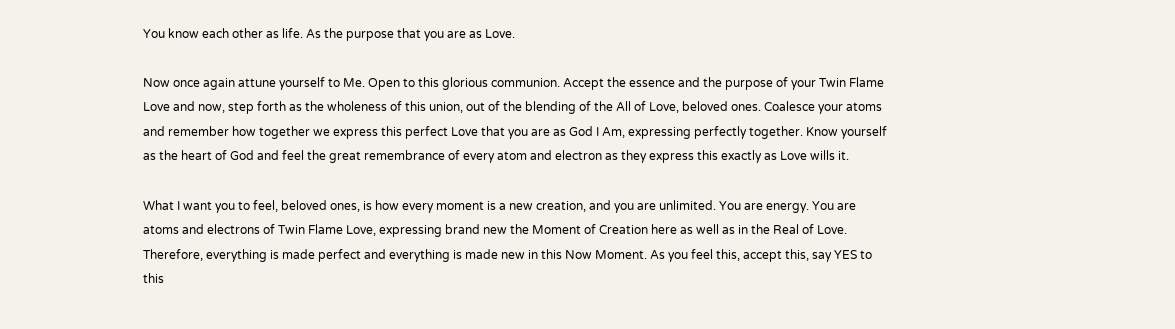You know each other as life. As the purpose that you are as Love.

Now once again attune yourself to Me. Open to this glorious communion. Accept the essence and the purpose of your Twin Flame Love and now, step forth as the wholeness of this union, out of the blending of the All of Love, beloved ones. Coalesce your atoms and remember how together we express this perfect Love that you are as God I Am, expressing perfectly together. Know yourself as the heart of God and feel the great remembrance of every atom and electron as they express this exactly as Love wills it.

What I want you to feel, beloved ones, is how every moment is a new creation, and you are unlimited. You are energy. You are atoms and electrons of Twin Flame Love, expressing brand new the Moment of Creation here as well as in the Real of Love. Therefore, everything is made perfect and everything is made new in this Now Moment. As you feel this, accept this, say YES to this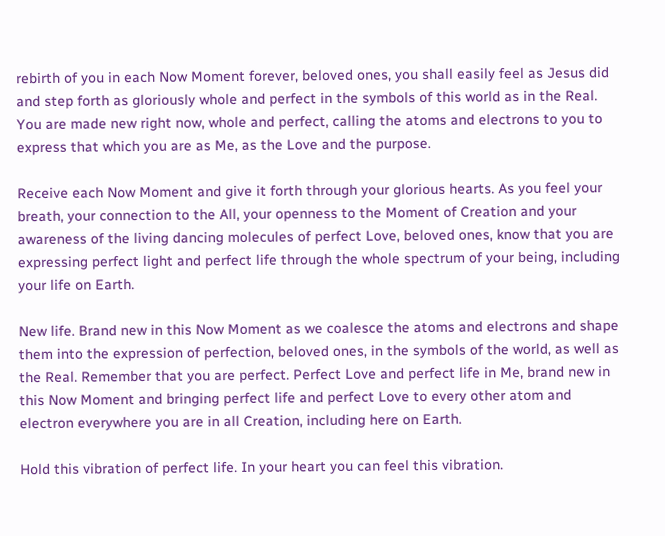rebirth of you in each Now Moment forever, beloved ones, you shall easily feel as Jesus did and step forth as gloriously whole and perfect in the symbols of this world as in the Real. You are made new right now, whole and perfect, calling the atoms and electrons to you to express that which you are as Me, as the Love and the purpose.

Receive each Now Moment and give it forth through your glorious hearts. As you feel your breath, your connection to the All, your openness to the Moment of Creation and your awareness of the living dancing molecules of perfect Love, beloved ones, know that you are expressing perfect light and perfect life through the whole spectrum of your being, including your life on Earth.

New life. Brand new in this Now Moment as we coalesce the atoms and electrons and shape them into the expression of perfection, beloved ones, in the symbols of the world, as well as the Real. Remember that you are perfect. Perfect Love and perfect life in Me, brand new in this Now Moment and bringing perfect life and perfect Love to every other atom and electron everywhere you are in all Creation, including here on Earth.

Hold this vibration of perfect life. In your heart you can feel this vibration.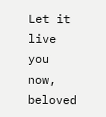Let it live you now, beloved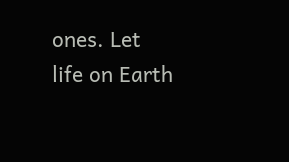ones. Let life on Earth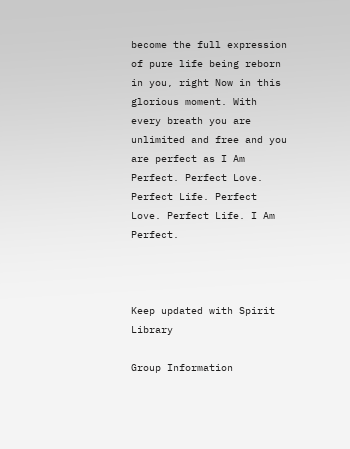become the full expression of pure life being reborn in you, right Now in this glorious moment. With every breath you are unlimited and free and you are perfect as I Am Perfect. Perfect Love. Perfect Life. Perfect Love. Perfect Life. I Am Perfect.



Keep updated with Spirit Library

Group Information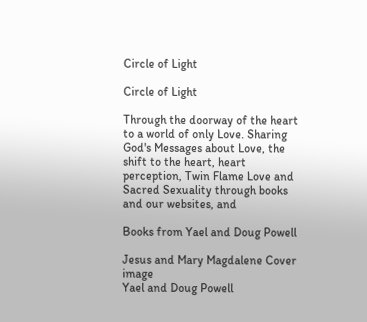Circle of Light

Circle of Light

Through the doorway of the heart to a world of only Love. Sharing God's Messages about Love, the shift to the heart, heart perception, Twin Flame Love and Sacred Sexuality through books and our websites, and

Books from Yael and Doug Powell

Jesus and Mary Magdalene Cover image
Yael and Doug Powell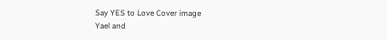Say YES to Love Cover image
Yael and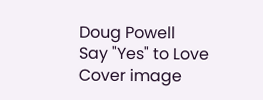Doug Powell
Say "Yes" to Love Cover image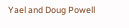Yael and Doug Powell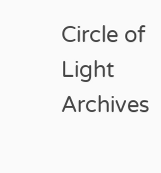Circle of Light Archives